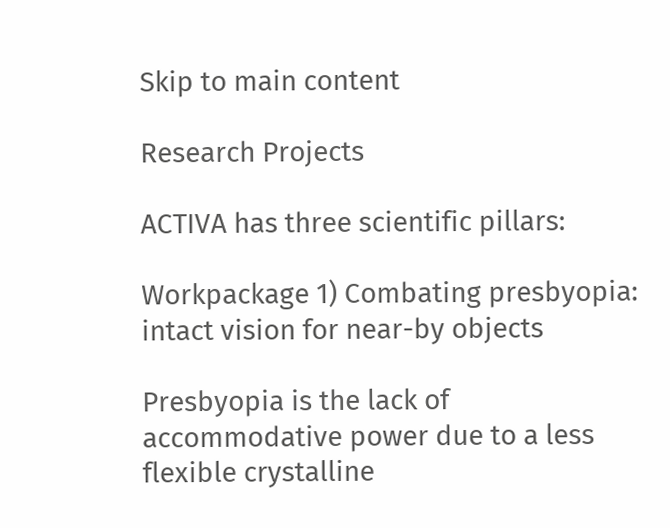Skip to main content

Research Projects

ACTIVA has three scientific pillars:

Workpackage 1) Combating presbyopia: intact vision for near-by objects

Presbyopia is the lack of accommodative power due to a less flexible crystalline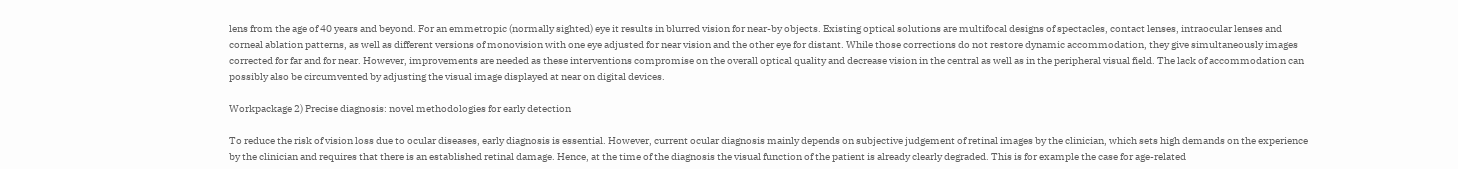lens from the age of 40 years and beyond. For an emmetropic (normally sighted) eye it results in blurred vision for near-by objects. Existing optical solutions are multifocal designs of spectacles, contact lenses, intraocular lenses and corneal ablation patterns, as well as different versions of monovision with one eye adjusted for near vision and the other eye for distant. While those corrections do not restore dynamic accommodation, they give simultaneously images corrected for far and for near. However, improvements are needed as these interventions compromise on the overall optical quality and decrease vision in the central as well as in the peripheral visual field. The lack of accommodation can possibly also be circumvented by adjusting the visual image displayed at near on digital devices.

Workpackage 2) Precise diagnosis: novel methodologies for early detection

To reduce the risk of vision loss due to ocular diseases, early diagnosis is essential. However, current ocular diagnosis mainly depends on subjective judgement of retinal images by the clinician, which sets high demands on the experience by the clinician and requires that there is an established retinal damage. Hence, at the time of the diagnosis the visual function of the patient is already clearly degraded. This is for example the case for age-related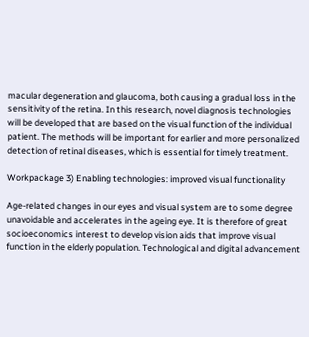macular degeneration and glaucoma, both causing a gradual loss in the sensitivity of the retina. In this research, novel diagnosis technologies will be developed that are based on the visual function of the individual patient. The methods will be important for earlier and more personalized detection of retinal diseases, which is essential for timely treatment.

Workpackage 3) Enabling technologies: improved visual functionality

Age-related changes in our eyes and visual system are to some degree unavoidable and accelerates in the ageing eye. It is therefore of great socioeconomics interest to develop vision aids that improve visual function in the elderly population. Technological and digital advancement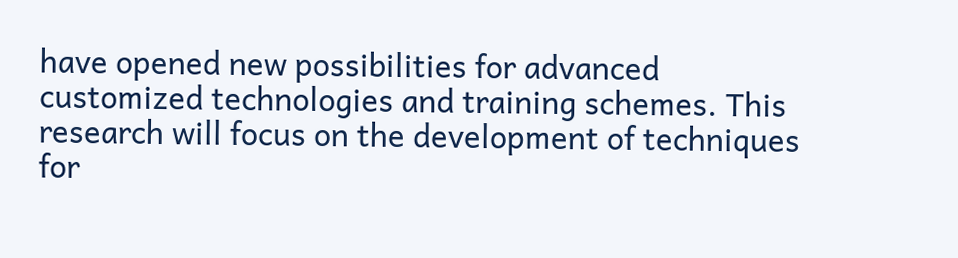have opened new possibilities for advanced customized technologies and training schemes. This research will focus on the development of techniques for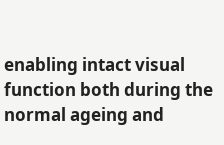enabling intact visual function both during the normal ageing and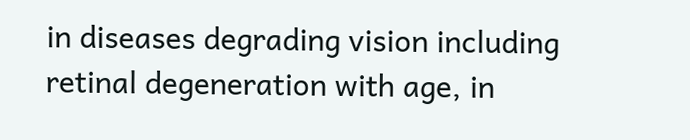in diseases degrading vision including retinal degeneration with age, in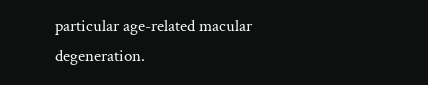particular age-related macular degeneration.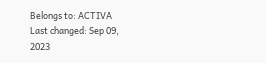Belongs to: ACTIVA
Last changed: Sep 09, 2023